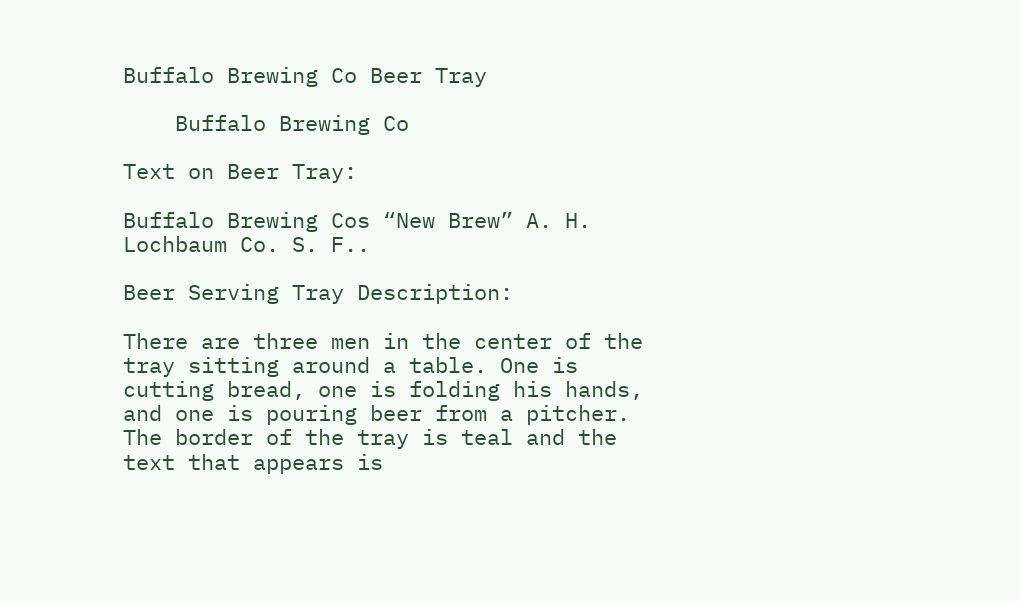Buffalo Brewing Co Beer Tray

    Buffalo Brewing Co

Text on Beer Tray:

Buffalo Brewing Cos “New Brew” A. H. Lochbaum Co. S. F..

Beer Serving Tray Description:

There are three men in the center of the tray sitting around a table. One is cutting bread, one is folding his hands, and one is pouring beer from a pitcher. The border of the tray is teal and the text that appears is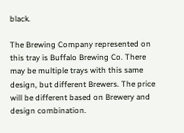black.

The Brewing Company represented on this tray is Buffalo Brewing Co. There may be multiple trays with this same design, but different Brewers. The price will be different based on Brewery and design combination.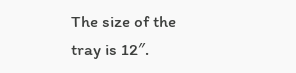The size of the tray is 12″.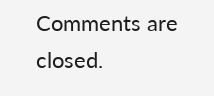Comments are closed.